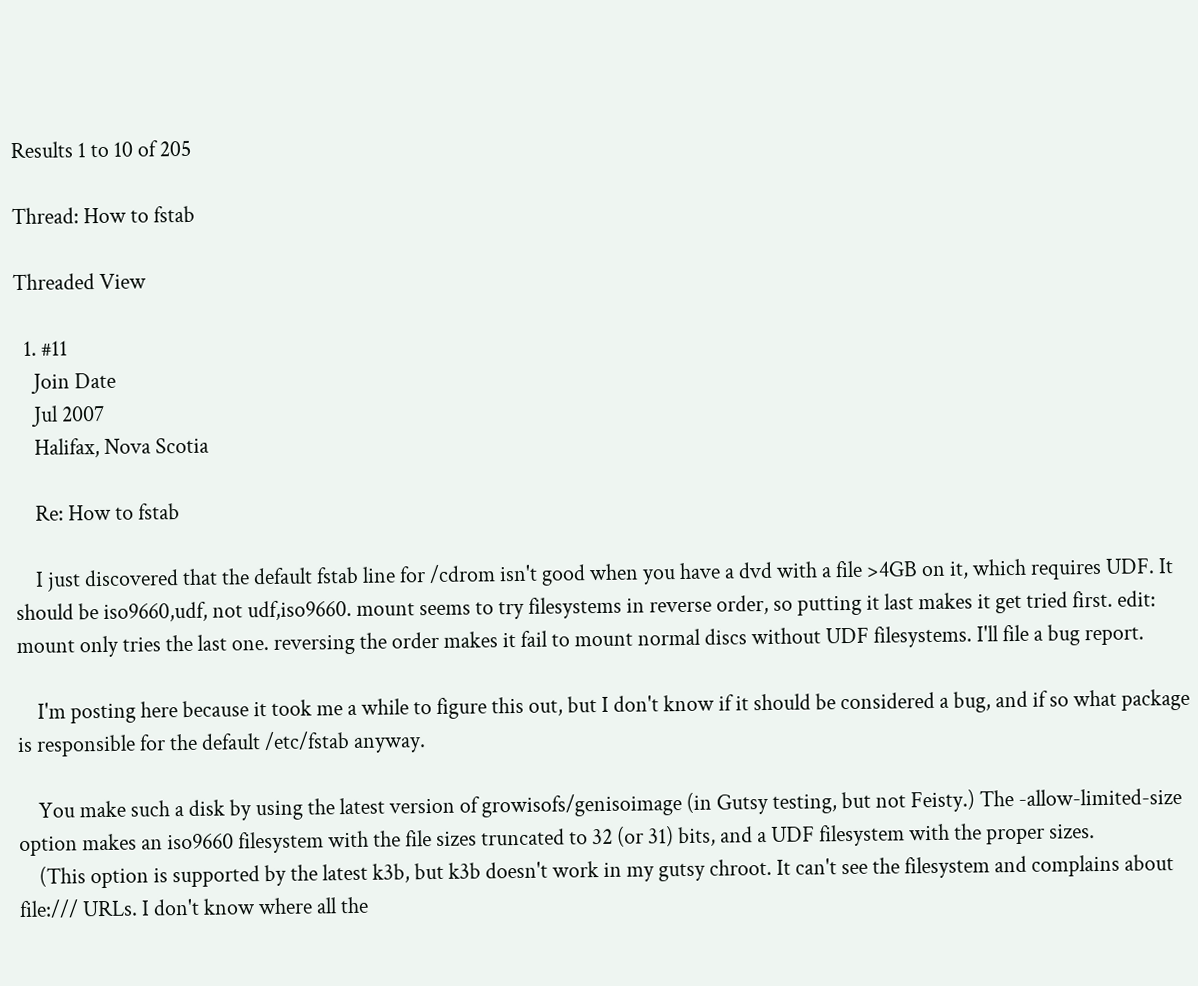Results 1 to 10 of 205

Thread: How to fstab

Threaded View

  1. #11
    Join Date
    Jul 2007
    Halifax, Nova Scotia

    Re: How to fstab

    I just discovered that the default fstab line for /cdrom isn't good when you have a dvd with a file >4GB on it, which requires UDF. It should be iso9660,udf, not udf,iso9660. mount seems to try filesystems in reverse order, so putting it last makes it get tried first. edit: mount only tries the last one. reversing the order makes it fail to mount normal discs without UDF filesystems. I'll file a bug report.

    I'm posting here because it took me a while to figure this out, but I don't know if it should be considered a bug, and if so what package is responsible for the default /etc/fstab anyway.

    You make such a disk by using the latest version of growisofs/genisoimage (in Gutsy testing, but not Feisty.) The -allow-limited-size option makes an iso9660 filesystem with the file sizes truncated to 32 (or 31) bits, and a UDF filesystem with the proper sizes.
    (This option is supported by the latest k3b, but k3b doesn't work in my gutsy chroot. It can't see the filesystem and complains about file:/// URLs. I don't know where all the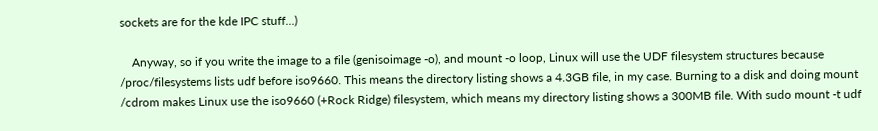sockets are for the kde IPC stuff...)

    Anyway, so if you write the image to a file (genisoimage -o), and mount -o loop, Linux will use the UDF filesystem structures because /proc/filesystems lists udf before iso9660. This means the directory listing shows a 4.3GB file, in my case. Burning to a disk and doing mount /cdrom makes Linux use the iso9660 (+Rock Ridge) filesystem, which means my directory listing shows a 300MB file. With sudo mount -t udf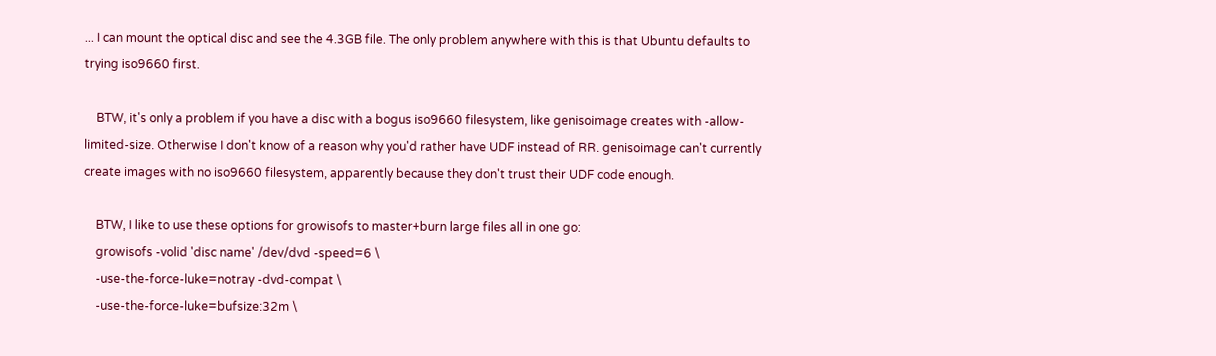... I can mount the optical disc and see the 4.3GB file. The only problem anywhere with this is that Ubuntu defaults to trying iso9660 first.

    BTW, it's only a problem if you have a disc with a bogus iso9660 filesystem, like genisoimage creates with -allow-limited-size. Otherwise I don't know of a reason why you'd rather have UDF instead of RR. genisoimage can't currently create images with no iso9660 filesystem, apparently because they don't trust their UDF code enough.

    BTW, I like to use these options for growisofs to master+burn large files all in one go:
    growisofs -volid 'disc name' /dev/dvd -speed=6 \
    -use-the-force-luke=notray -dvd-compat \
    -use-the-force-luke=bufsize:32m \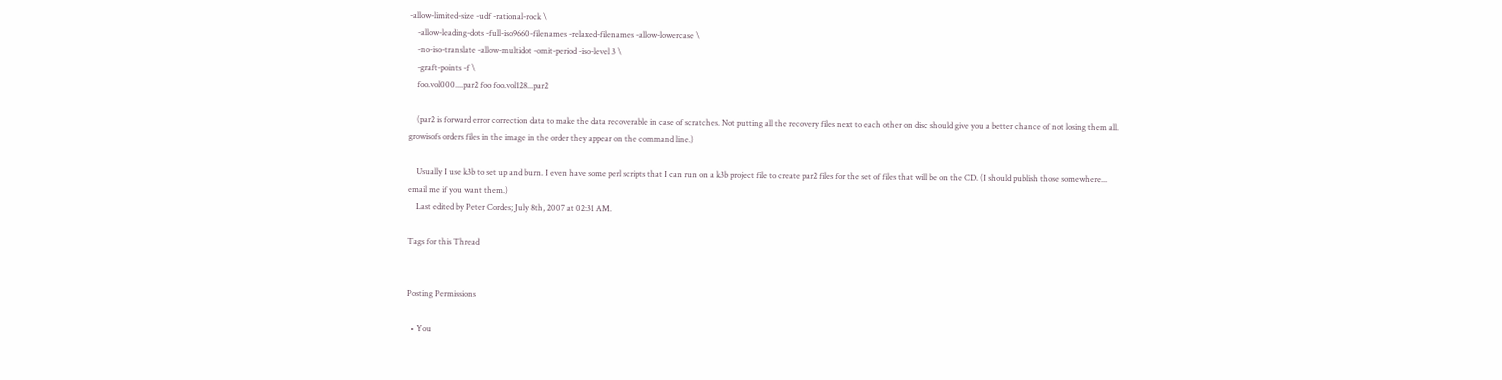-allow-limited-size -udf -rational-rock \
    -allow-leading-dots -full-iso9660-filenames -relaxed-filenames -allow-lowercase \
    -no-iso-translate -allow-multidot -omit-period -iso-level 3 \
    -graft-points -f \
    foo.vol000....par2 foo foo.vol128...par2

    (par2 is forward error correction data to make the data recoverable in case of scratches. Not putting all the recovery files next to each other on disc should give you a better chance of not losing them all. growisofs orders files in the image in the order they appear on the command line.)

    Usually I use k3b to set up and burn. I even have some perl scripts that I can run on a k3b project file to create par2 files for the set of files that will be on the CD. (I should publish those somewhere... email me if you want them.)
    Last edited by Peter Cordes; July 8th, 2007 at 02:31 AM.

Tags for this Thread


Posting Permissions

  • You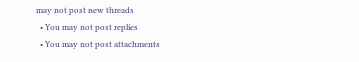may not post new threads
  • You may not post replies
  • You may not post attachments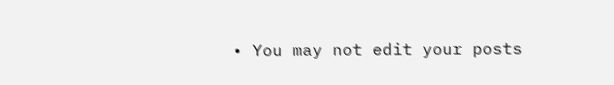• You may not edit your posts